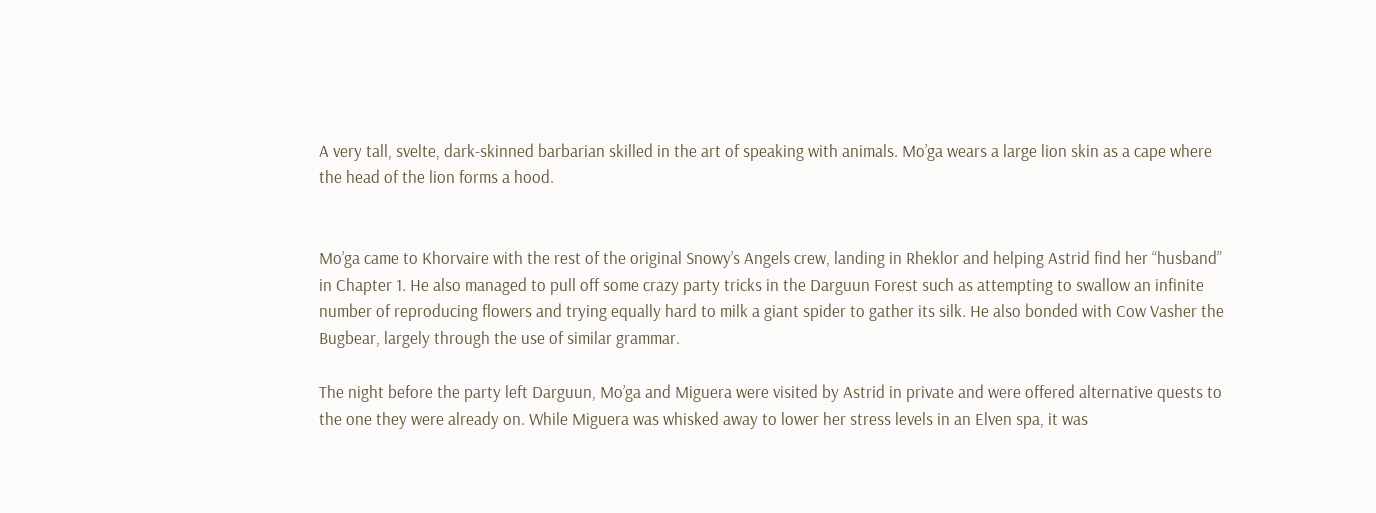A very tall, svelte, dark-skinned barbarian skilled in the art of speaking with animals. Mo’ga wears a large lion skin as a cape where the head of the lion forms a hood.


Mo’ga came to Khorvaire with the rest of the original Snowy’s Angels crew, landing in Rheklor and helping Astrid find her “husband” in Chapter 1. He also managed to pull off some crazy party tricks in the Darguun Forest such as attempting to swallow an infinite number of reproducing flowers and trying equally hard to milk a giant spider to gather its silk. He also bonded with Cow Vasher the Bugbear, largely through the use of similar grammar.

The night before the party left Darguun, Mo’ga and Miguera were visited by Astrid in private and were offered alternative quests to the one they were already on. While Miguera was whisked away to lower her stress levels in an Elven spa, it was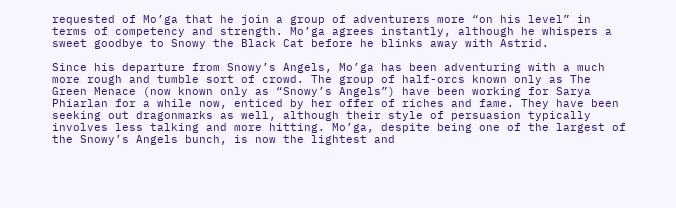requested of Mo’ga that he join a group of adventurers more “on his level” in terms of competency and strength. Mo’ga agrees instantly, although he whispers a sweet goodbye to Snowy the Black Cat before he blinks away with Astrid.

Since his departure from Snowy’s Angels, Mo’ga has been adventuring with a much more rough and tumble sort of crowd. The group of half-orcs known only as The Green Menace (now known only as “Snowy’s Angels”) have been working for Sarya Phiarlan for a while now, enticed by her offer of riches and fame. They have been seeking out dragonmarks as well, although their style of persuasion typically involves less talking and more hitting. Mo’ga, despite being one of the largest of the Snowy’s Angels bunch, is now the lightest and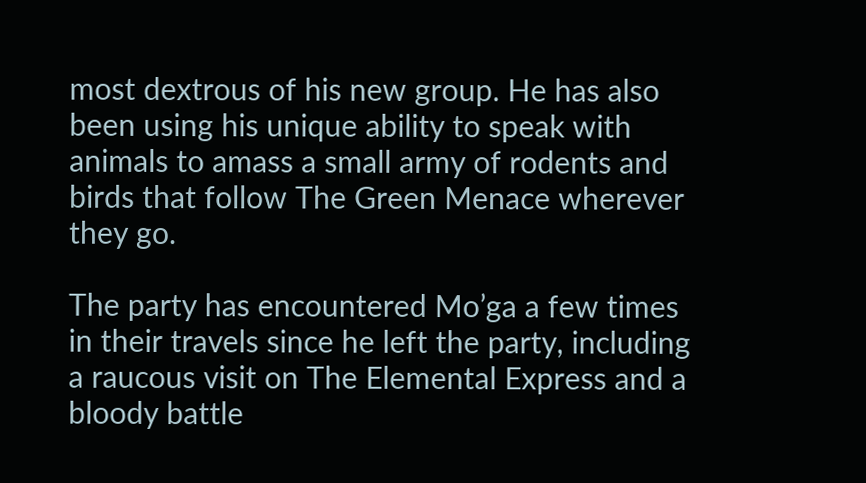most dextrous of his new group. He has also been using his unique ability to speak with animals to amass a small army of rodents and birds that follow The Green Menace wherever they go.

The party has encountered Mo’ga a few times in their travels since he left the party, including a raucous visit on The Elemental Express and a bloody battle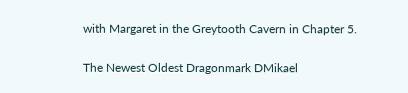with Margaret in the Greytooth Cavern in Chapter 5.


The Newest Oldest Dragonmark DMikael